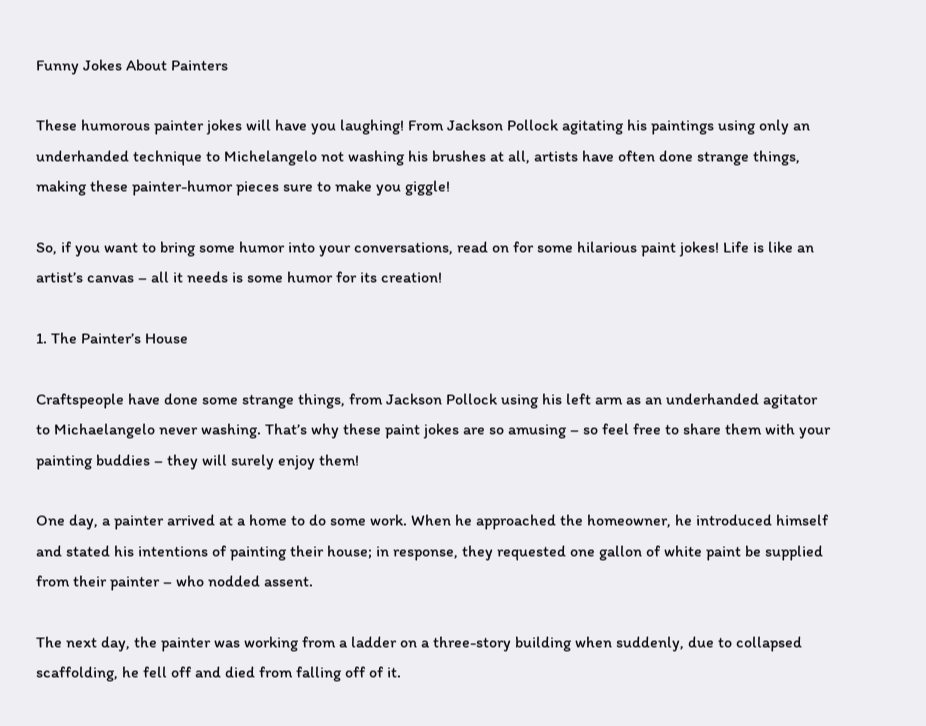Funny Jokes About Painters

These humorous painter jokes will have you laughing! From Jackson Pollock agitating his paintings using only an underhanded technique to Michelangelo not washing his brushes at all, artists have often done strange things, making these painter-humor pieces sure to make you giggle!

So, if you want to bring some humor into your conversations, read on for some hilarious paint jokes! Life is like an artist’s canvas – all it needs is some humor for its creation!

1. The Painter’s House

Craftspeople have done some strange things, from Jackson Pollock using his left arm as an underhanded agitator to Michaelangelo never washing. That’s why these paint jokes are so amusing – so feel free to share them with your painting buddies – they will surely enjoy them!

One day, a painter arrived at a home to do some work. When he approached the homeowner, he introduced himself and stated his intentions of painting their house; in response, they requested one gallon of white paint be supplied from their painter – who nodded assent.

The next day, the painter was working from a ladder on a three-story building when suddenly, due to collapsed scaffolding, he fell off and died from falling off of it.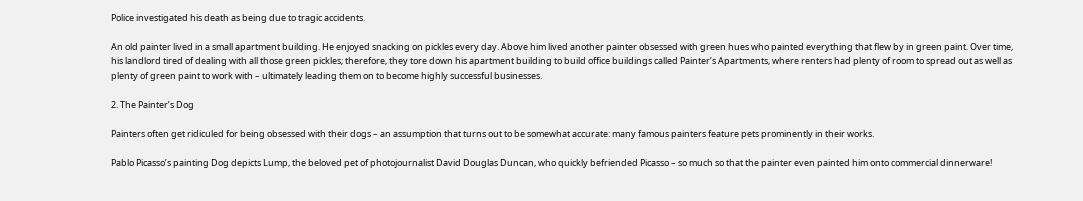Police investigated his death as being due to tragic accidents.

An old painter lived in a small apartment building. He enjoyed snacking on pickles every day. Above him lived another painter obsessed with green hues who painted everything that flew by in green paint. Over time, his landlord tired of dealing with all those green pickles; therefore, they tore down his apartment building to build office buildings called Painter’s Apartments, where renters had plenty of room to spread out as well as plenty of green paint to work with – ultimately leading them on to become highly successful businesses.

2. The Painter’s Dog

Painters often get ridiculed for being obsessed with their dogs – an assumption that turns out to be somewhat accurate: many famous painters feature pets prominently in their works.

Pablo Picasso’s painting Dog depicts Lump, the beloved pet of photojournalist David Douglas Duncan, who quickly befriended Picasso – so much so that the painter even painted him onto commercial dinnerware!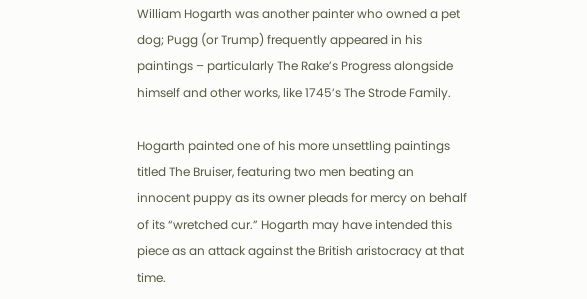William Hogarth was another painter who owned a pet dog; Pugg (or Trump) frequently appeared in his paintings – particularly The Rake’s Progress alongside himself and other works, like 1745’s The Strode Family.

Hogarth painted one of his more unsettling paintings titled The Bruiser, featuring two men beating an innocent puppy as its owner pleads for mercy on behalf of its “wretched cur.” Hogarth may have intended this piece as an attack against the British aristocracy at that time.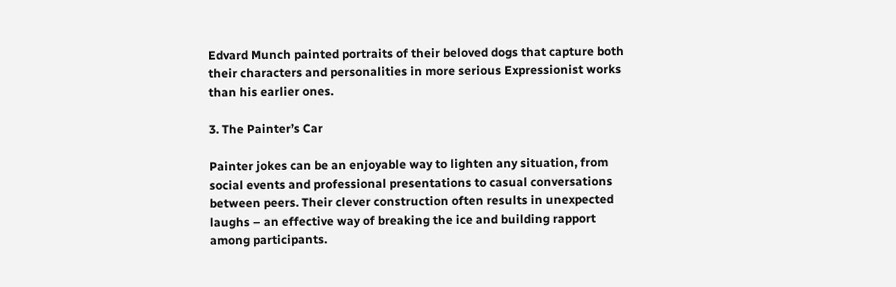Edvard Munch painted portraits of their beloved dogs that capture both their characters and personalities in more serious Expressionist works than his earlier ones.

3. The Painter’s Car

Painter jokes can be an enjoyable way to lighten any situation, from social events and professional presentations to casual conversations between peers. Their clever construction often results in unexpected laughs – an effective way of breaking the ice and building rapport among participants.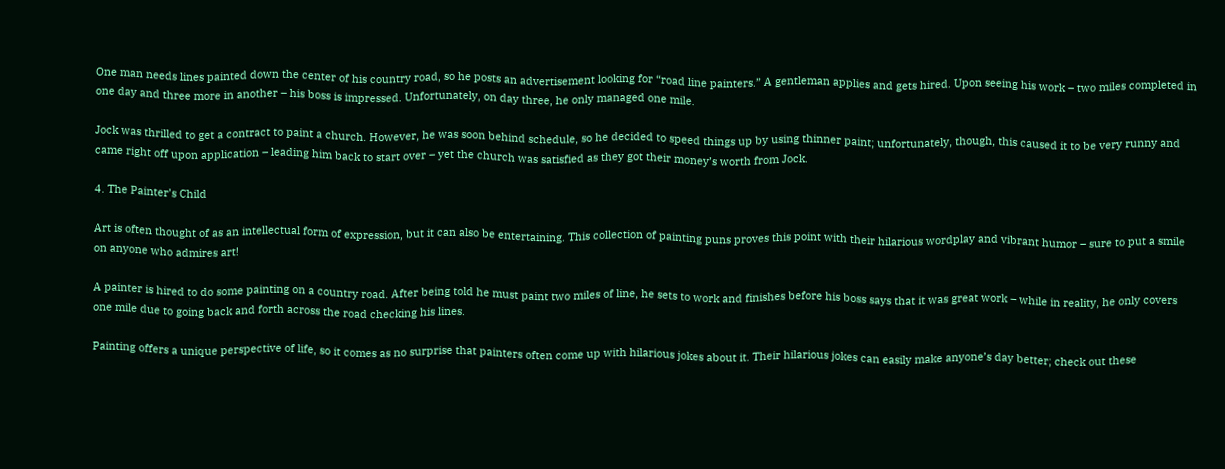One man needs lines painted down the center of his country road, so he posts an advertisement looking for “road line painters.” A gentleman applies and gets hired. Upon seeing his work – two miles completed in one day and three more in another – his boss is impressed. Unfortunately, on day three, he only managed one mile.

Jock was thrilled to get a contract to paint a church. However, he was soon behind schedule, so he decided to speed things up by using thinner paint; unfortunately, though, this caused it to be very runny and came right off upon application – leading him back to start over – yet the church was satisfied as they got their money’s worth from Jock.

4. The Painter’s Child

Art is often thought of as an intellectual form of expression, but it can also be entertaining. This collection of painting puns proves this point with their hilarious wordplay and vibrant humor – sure to put a smile on anyone who admires art!

A painter is hired to do some painting on a country road. After being told he must paint two miles of line, he sets to work and finishes before his boss says that it was great work – while in reality, he only covers one mile due to going back and forth across the road checking his lines.

Painting offers a unique perspective of life, so it comes as no surprise that painters often come up with hilarious jokes about it. Their hilarious jokes can easily make anyone’s day better; check out these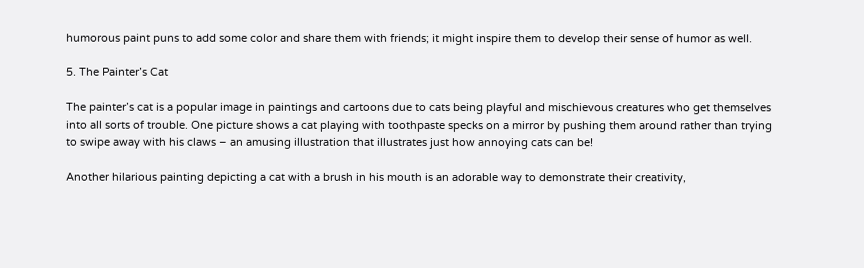humorous paint puns to add some color and share them with friends; it might inspire them to develop their sense of humor as well.

5. The Painter’s Cat

The painter’s cat is a popular image in paintings and cartoons due to cats being playful and mischievous creatures who get themselves into all sorts of trouble. One picture shows a cat playing with toothpaste specks on a mirror by pushing them around rather than trying to swipe away with his claws – an amusing illustration that illustrates just how annoying cats can be!

Another hilarious painting depicting a cat with a brush in his mouth is an adorable way to demonstrate their creativity,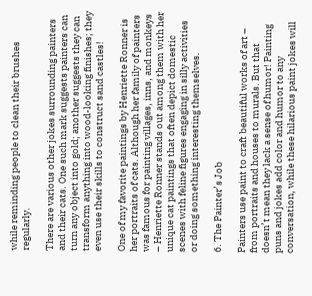while reminding people to clean their brushes regularly.

There are various other jokes surrounding painters and their cats. One such mark suggests painters can turn any object into gold; another suggests they can transform anything into wood-looking finishes; they even use their skills to construct sand castles!

One of my favorite paintings by Henriette Ronner is her portraits of cats. Although her family of painters was famous for painting villages, inns, and monkeys – Henriette Ronner stands out among them with her unique cat paintings that often depict domestic scenes with feline figures engaging in silly activities or doing something interesting themselves.

6. The Painter’s Job

Painters use paint to craft beautiful works of art – from portraits and houses to murals. But that doesn’t mean they lack a sense of humor! Painting puns and jokes add color and humor to any conversation, while these hilarious paint jokes will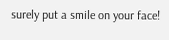surely put a smile on your face!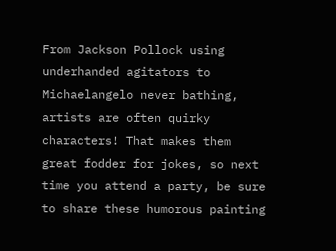From Jackson Pollock using underhanded agitators to Michaelangelo never bathing, artists are often quirky characters! That makes them great fodder for jokes, so next time you attend a party, be sure to share these humorous painting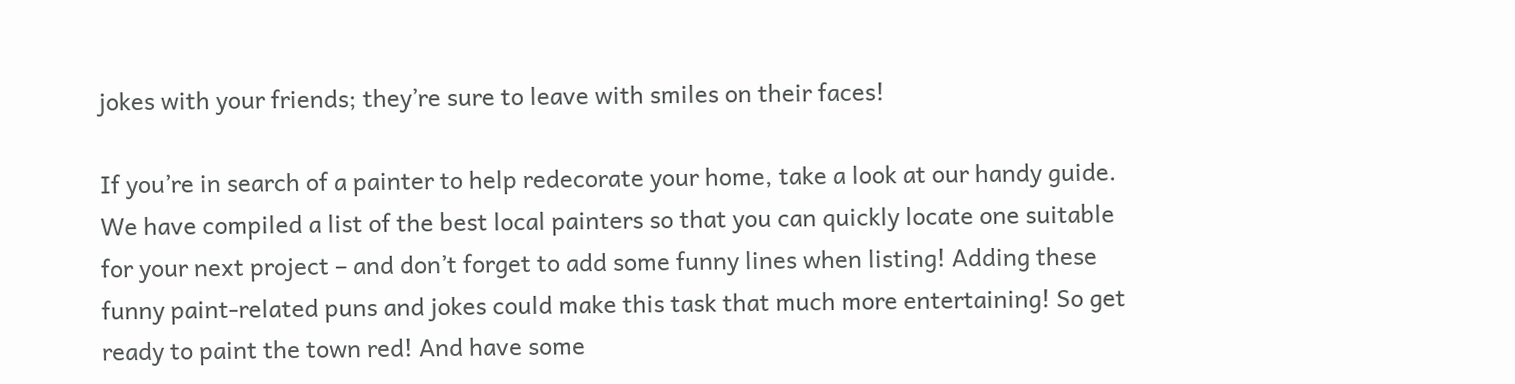jokes with your friends; they’re sure to leave with smiles on their faces!

If you’re in search of a painter to help redecorate your home, take a look at our handy guide. We have compiled a list of the best local painters so that you can quickly locate one suitable for your next project – and don’t forget to add some funny lines when listing! Adding these funny paint-related puns and jokes could make this task that much more entertaining! So get ready to paint the town red! And have some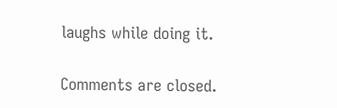laughs while doing it.

Comments are closed.